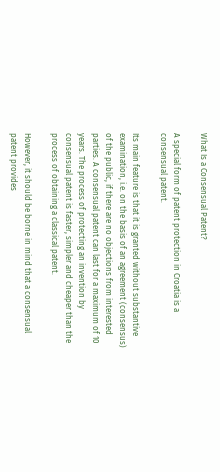What Is a Consensual Patent?

A special form of patent protection in Croatia is a consensual patent.

Its main feature is that it is granted without substantive examination, i.e. on the basis of an agreement (consensus) of the public, if there are no objections from interested parties. A consensual patent can last for a maximum of 10 years. The process of protecting an invention by consensual patent is faster, simpler and cheaper than the process of obtaining a classical patent.

However, it should be borne in mind that a consensual patent provides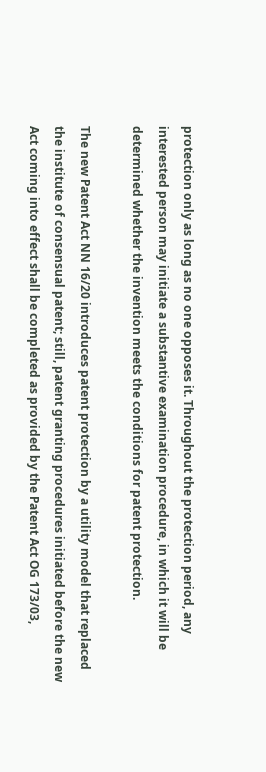protection only as long as no one opposes it. Throughout the protection period, any interested person may initiate a substantive examination procedure, in which it will be determined whether the invention meets the conditions for patent protection.

The new Patent Act NN 16/20 introduces patent protection by a utility model that replaced the institute of consensual patent; still, patent granting procedures initiated before the new Act coming into effect shall be completed as provided by the Patent Act OG 173/03,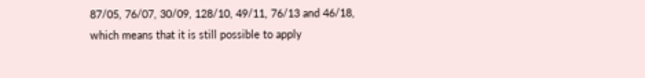87/05, 76/07, 30/09, 128/10, 49/11, 76/13 and 46/18, which means that it is still possible to apply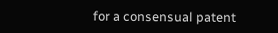for a consensual patent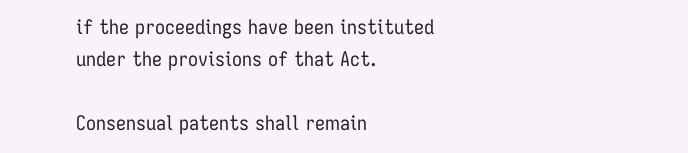if the proceedings have been instituted under the provisions of that Act.

Consensual patents shall remain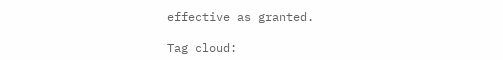effective as granted.

Tag cloud: